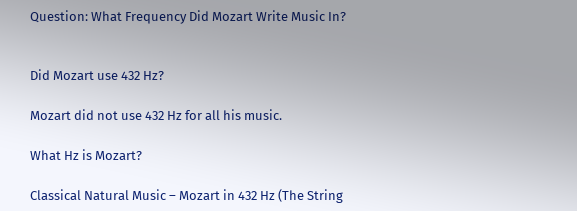Question: What Frequency Did Mozart Write Music In?


Did Mozart use 432 Hz?

Mozart did not use 432 Hz for all his music.

What Hz is Mozart?

Classical Natural Music – Mozart in 432 Hz (The String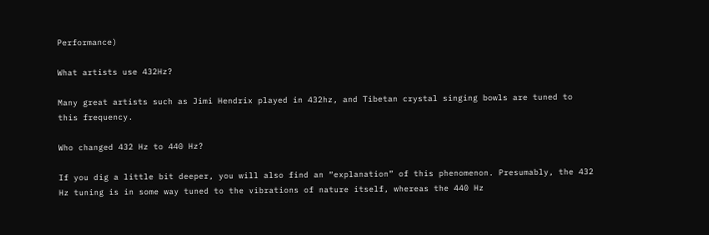Performance)

What artists use 432Hz?

Many great artists such as Jimi Hendrix played in 432hz, and Tibetan crystal singing bowls are tuned to this frequency.

Who changed 432 Hz to 440 Hz?

If you dig a little bit deeper, you will also find an “explanation” of this phenomenon. Presumably, the 432 Hz tuning is in some way tuned to the vibrations of nature itself, whereas the 440 Hz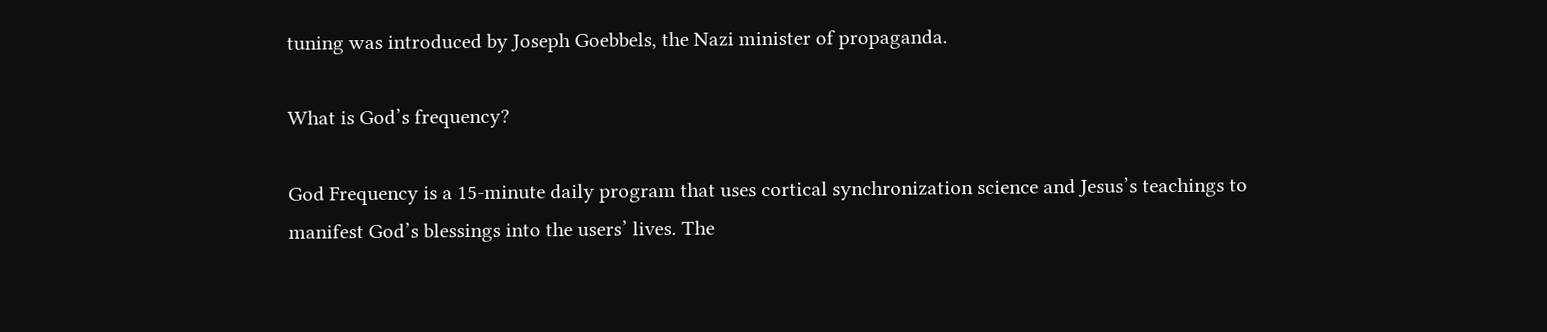tuning was introduced by Joseph Goebbels, the Nazi minister of propaganda.

What is God’s frequency?

God Frequency is a 15-minute daily program that uses cortical synchronization science and Jesus’s teachings to manifest God’s blessings into the users’ lives. The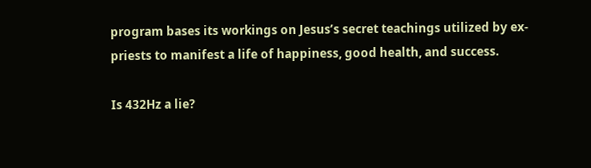program bases its workings on Jesus’s secret teachings utilized by ex-priests to manifest a life of happiness, good health, and success.

Is 432Hz a lie?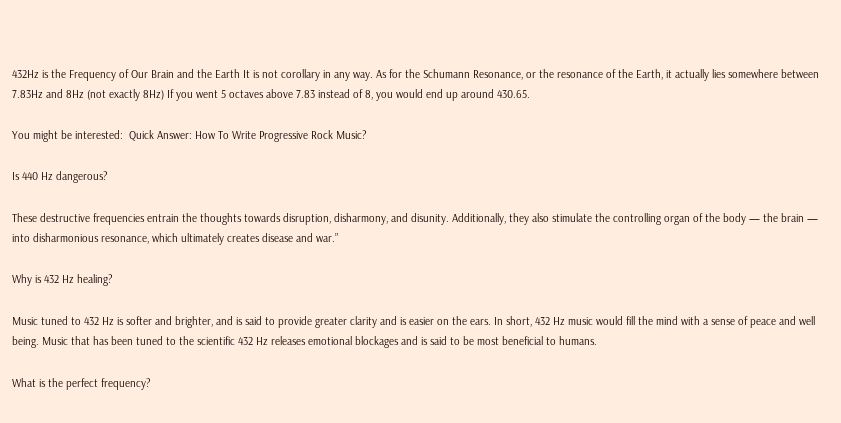432Hz is the Frequency of Our Brain and the Earth It is not corollary in any way. As for the Schumann Resonance, or the resonance of the Earth, it actually lies somewhere between 7.83Hz and 8Hz (not exactly 8Hz) If you went 5 octaves above 7.83 instead of 8, you would end up around 430.65.

You might be interested:  Quick Answer: How To Write Progressive Rock Music?

Is 440 Hz dangerous?

These destructive frequencies entrain the thoughts towards disruption, disharmony, and disunity. Additionally, they also stimulate the controlling organ of the body — the brain — into disharmonious resonance, which ultimately creates disease and war.”

Why is 432 Hz healing?

Music tuned to 432 Hz is softer and brighter, and is said to provide greater clarity and is easier on the ears. In short, 432 Hz music would fill the mind with a sense of peace and well being. Music that has been tuned to the scientific 432 Hz releases emotional blockages and is said to be most beneficial to humans.

What is the perfect frequency?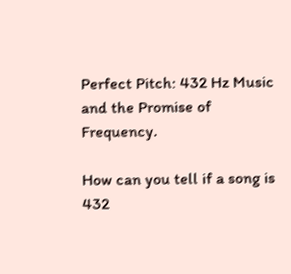Perfect Pitch: 432 Hz Music and the Promise of Frequency.

How can you tell if a song is 432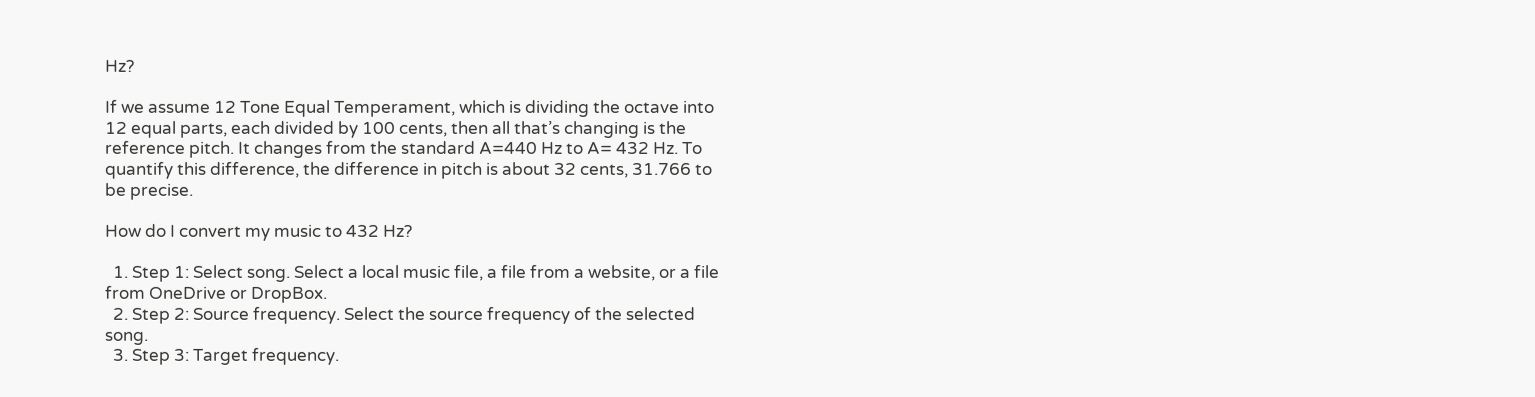Hz?

If we assume 12 Tone Equal Temperament, which is dividing the octave into 12 equal parts, each divided by 100 cents, then all that’s changing is the reference pitch. It changes from the standard A=440 Hz to A= 432 Hz. To quantify this difference, the difference in pitch is about 32 cents, 31.766 to be precise.

How do I convert my music to 432 Hz?

  1. Step 1: Select song. Select a local music file, a file from a website, or a file from OneDrive or DropBox.
  2. Step 2: Source frequency. Select the source frequency of the selected song.
  3. Step 3: Target frequency.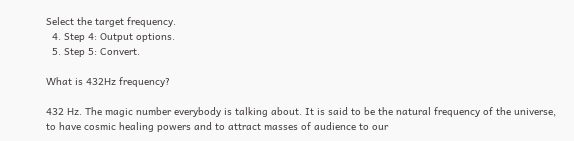Select the target frequency.
  4. Step 4: Output options.
  5. Step 5: Convert.

What is 432Hz frequency?

432 Hz. The magic number everybody is talking about. It is said to be the natural frequency of the universe, to have cosmic healing powers and to attract masses of audience to our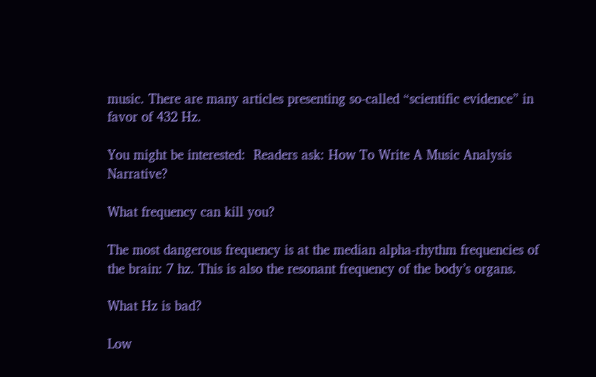music. There are many articles presenting so-called “scientific evidence” in favor of 432 Hz.

You might be interested:  Readers ask: How To Write A Music Analysis Narrative?

What frequency can kill you?

The most dangerous frequency is at the median alpha-rhythm frequencies of the brain: 7 hz. This is also the resonant frequency of the body’s organs.

What Hz is bad?

Low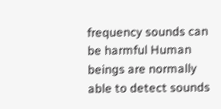frequency sounds can be harmful Human beings are normally able to detect sounds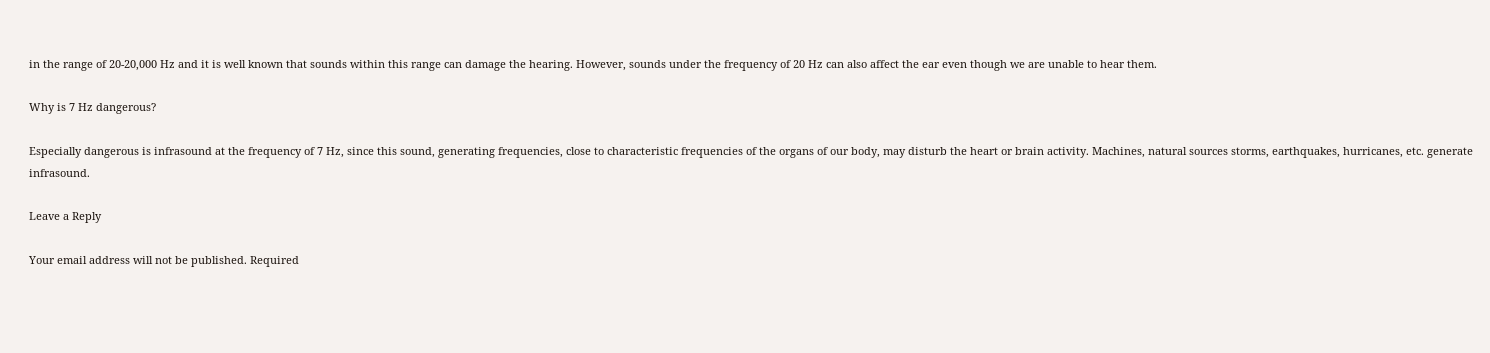in the range of 20-20,000 Hz and it is well known that sounds within this range can damage the hearing. However, sounds under the frequency of 20 Hz can also affect the ear even though we are unable to hear them.

Why is 7 Hz dangerous?

Especially dangerous is infrasound at the frequency of 7 Hz, since this sound, generating frequencies, close to characteristic frequencies of the organs of our body, may disturb the heart or brain activity. Machines, natural sources storms, earthquakes, hurricanes, etc. generate infrasound.

Leave a Reply

Your email address will not be published. Required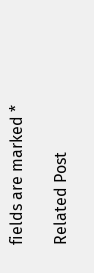fields are marked *

Related Post